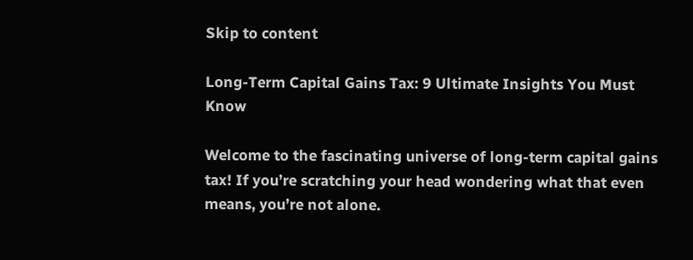Skip to content

Long-Term Capital Gains Tax: 9 Ultimate Insights You Must Know

Welcome to the fascinating universe of long-term capital gains tax! If you’re scratching your head wondering what that even means, you’re not alone.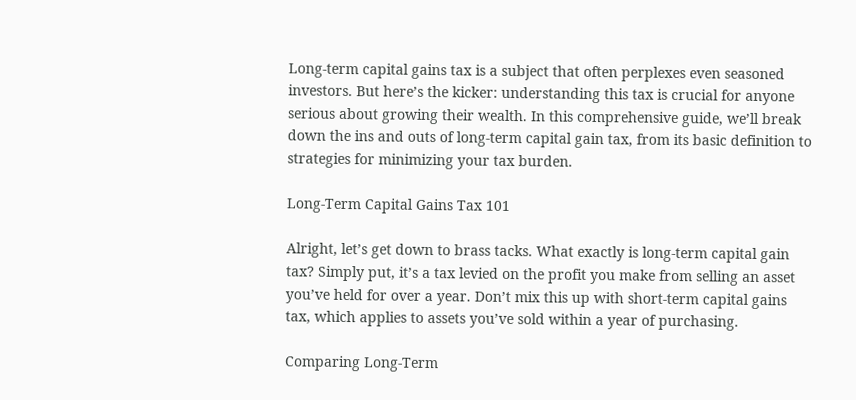Long-term capital gains tax is a subject that often perplexes even seasoned investors. But here’s the kicker: understanding this tax is crucial for anyone serious about growing their wealth. In this comprehensive guide, we’ll break down the ins and outs of long-term capital gain tax, from its basic definition to strategies for minimizing your tax burden.

Long-Term Capital Gains Tax 101

Alright, let’s get down to brass tacks. What exactly is long-term capital gain tax? Simply put, it’s a tax levied on the profit you make from selling an asset you’ve held for over a year. Don’t mix this up with short-term capital gains tax, which applies to assets you’ve sold within a year of purchasing.

Comparing Long-Term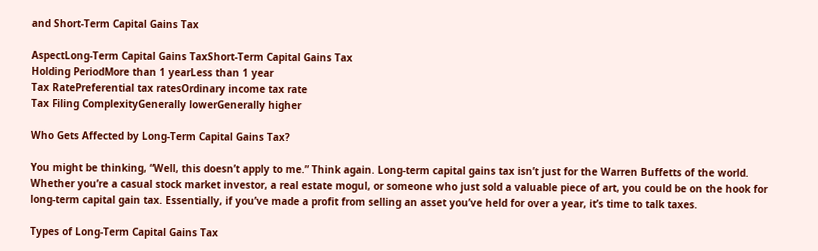and Short-Term Capital Gains Tax

AspectLong-Term Capital Gains TaxShort-Term Capital Gains Tax
Holding PeriodMore than 1 yearLess than 1 year
Tax RatePreferential tax ratesOrdinary income tax rate
Tax Filing ComplexityGenerally lowerGenerally higher

Who Gets Affected by Long-Term Capital Gains Tax?

You might be thinking, “Well, this doesn’t apply to me.” Think again. Long-term capital gains tax isn’t just for the Warren Buffetts of the world. Whether you’re a casual stock market investor, a real estate mogul, or someone who just sold a valuable piece of art, you could be on the hook for long-term capital gain tax. Essentially, if you’ve made a profit from selling an asset you’ve held for over a year, it’s time to talk taxes.

Types of Long-Term Capital Gains Tax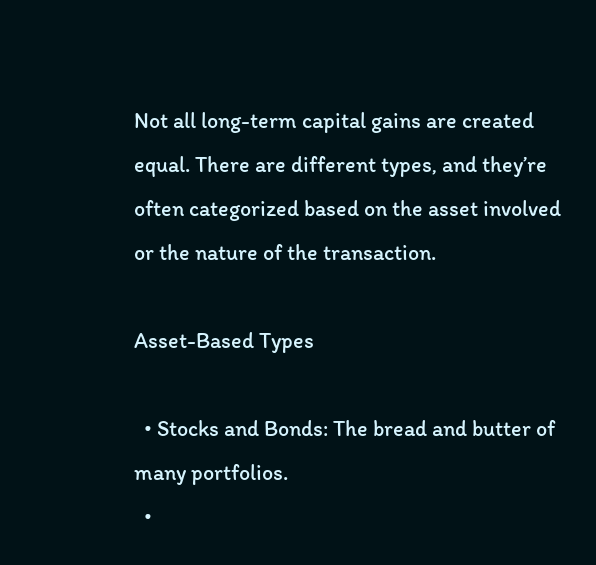Not all long-term capital gains are created equal. There are different types, and they’re often categorized based on the asset involved or the nature of the transaction.

Asset-Based Types

  • Stocks and Bonds: The bread and butter of many portfolios.
  •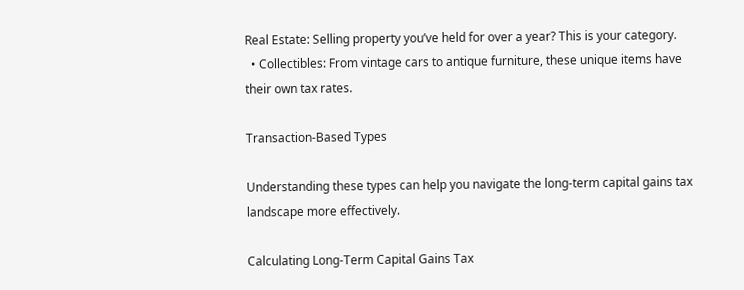Real Estate: Selling property you’ve held for over a year? This is your category.
  • Collectibles: From vintage cars to antique furniture, these unique items have their own tax rates.

Transaction-Based Types

Understanding these types can help you navigate the long-term capital gains tax landscape more effectively.

Calculating Long-Term Capital Gains Tax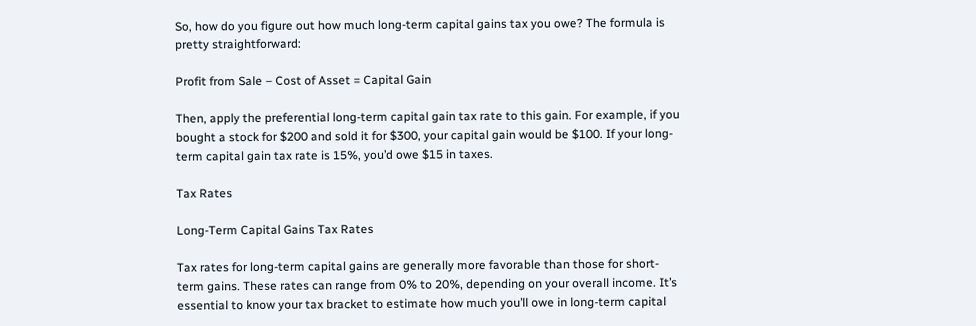So, how do you figure out how much long-term capital gains tax you owe? The formula is pretty straightforward:

Profit from Sale – Cost of Asset = Capital Gain

Then, apply the preferential long-term capital gain tax rate to this gain. For example, if you bought a stock for $200 and sold it for $300, your capital gain would be $100. If your long-term capital gain tax rate is 15%, you’d owe $15 in taxes.

Tax Rates

Long-Term Capital Gains Tax Rates

Tax rates for long-term capital gains are generally more favorable than those for short-term gains. These rates can range from 0% to 20%, depending on your overall income. It’s essential to know your tax bracket to estimate how much you’ll owe in long-term capital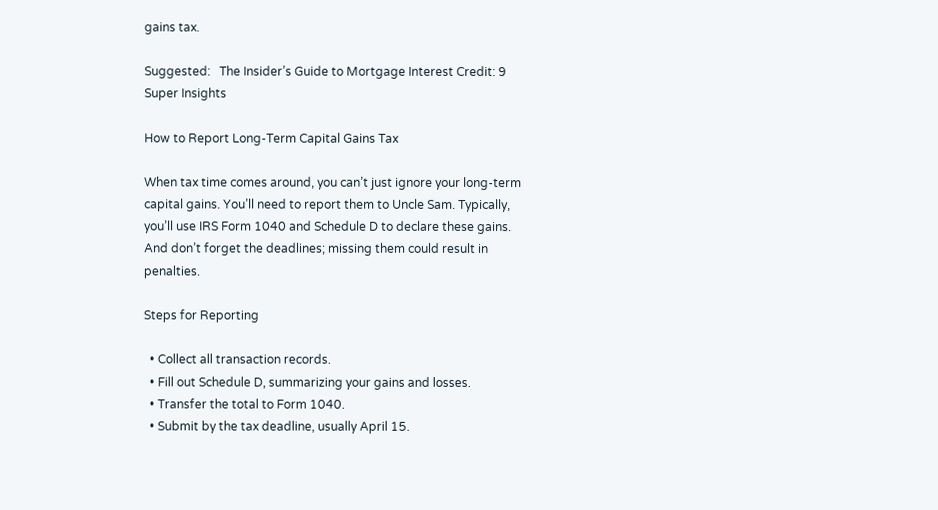gains tax.

Suggested:   The Insider’s Guide to Mortgage Interest Credit: 9 Super Insights

How to Report Long-Term Capital Gains Tax

When tax time comes around, you can’t just ignore your long-term capital gains. You’ll need to report them to Uncle Sam. Typically, you’ll use IRS Form 1040 and Schedule D to declare these gains. And don’t forget the deadlines; missing them could result in penalties.

Steps for Reporting

  • Collect all transaction records.
  • Fill out Schedule D, summarizing your gains and losses.
  • Transfer the total to Form 1040.
  • Submit by the tax deadline, usually April 15.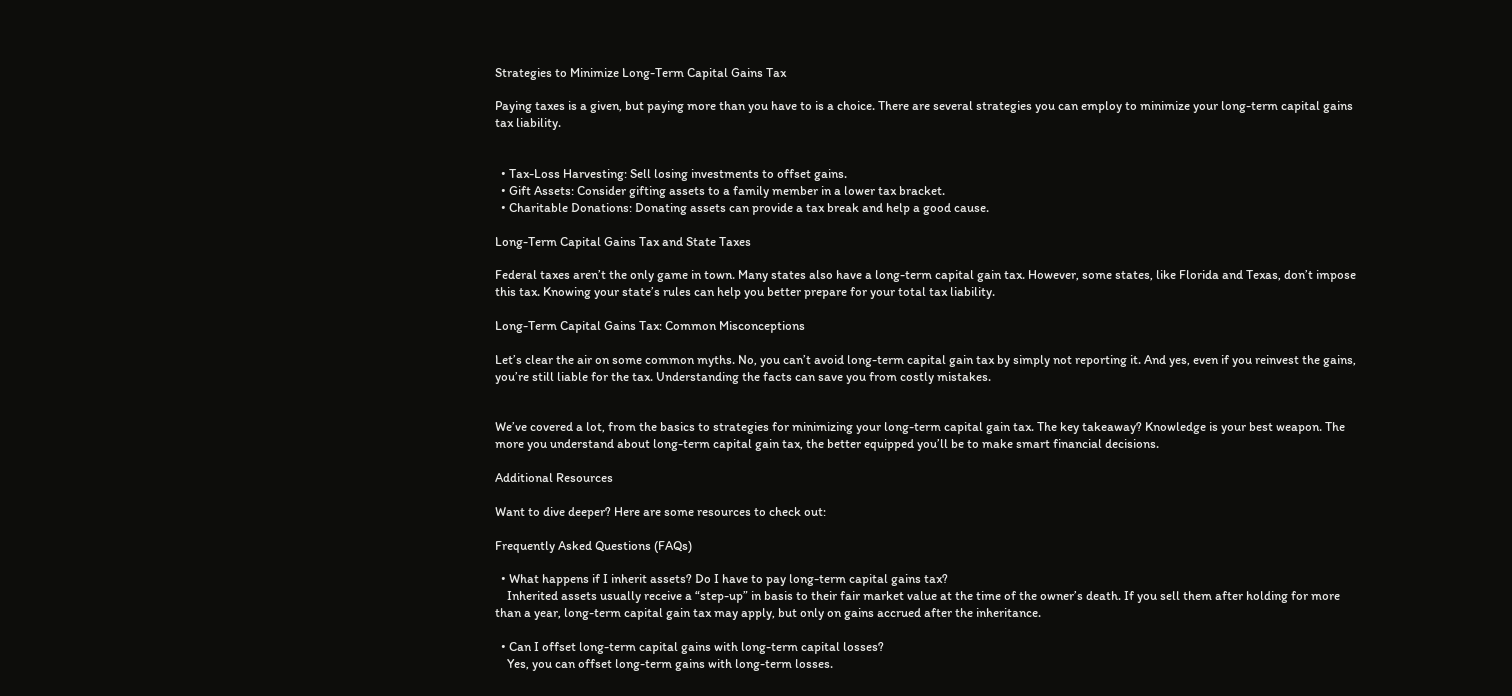Strategies to Minimize Long-Term Capital Gains Tax

Paying taxes is a given, but paying more than you have to is a choice. There are several strategies you can employ to minimize your long-term capital gains tax liability.


  • Tax-Loss Harvesting: Sell losing investments to offset gains.
  • Gift Assets: Consider gifting assets to a family member in a lower tax bracket.
  • Charitable Donations: Donating assets can provide a tax break and help a good cause.

Long-Term Capital Gains Tax and State Taxes

Federal taxes aren’t the only game in town. Many states also have a long-term capital gain tax. However, some states, like Florida and Texas, don’t impose this tax. Knowing your state’s rules can help you better prepare for your total tax liability.

Long-Term Capital Gains Tax: Common Misconceptions

Let’s clear the air on some common myths. No, you can’t avoid long-term capital gain tax by simply not reporting it. And yes, even if you reinvest the gains, you’re still liable for the tax. Understanding the facts can save you from costly mistakes.


We’ve covered a lot, from the basics to strategies for minimizing your long-term capital gain tax. The key takeaway? Knowledge is your best weapon. The more you understand about long-term capital gain tax, the better equipped you’ll be to make smart financial decisions.

Additional Resources

Want to dive deeper? Here are some resources to check out:

Frequently Asked Questions (FAQs)

  • What happens if I inherit assets? Do I have to pay long-term capital gains tax?
    Inherited assets usually receive a “step-up” in basis to their fair market value at the time of the owner’s death. If you sell them after holding for more than a year, long-term capital gain tax may apply, but only on gains accrued after the inheritance.

  • Can I offset long-term capital gains with long-term capital losses?
    Yes, you can offset long-term gains with long-term losses.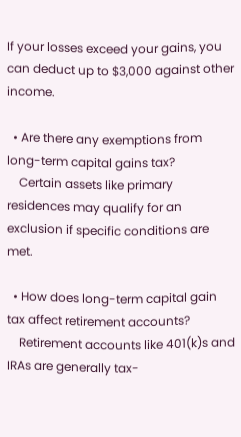If your losses exceed your gains, you can deduct up to $3,000 against other income.

  • Are there any exemptions from long-term capital gains tax?
    Certain assets like primary residences may qualify for an exclusion if specific conditions are met.

  • How does long-term capital gain tax affect retirement accounts?
    Retirement accounts like 401(k)s and IRAs are generally tax-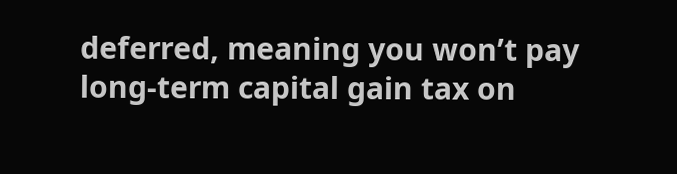deferred, meaning you won’t pay long-term capital gain tax on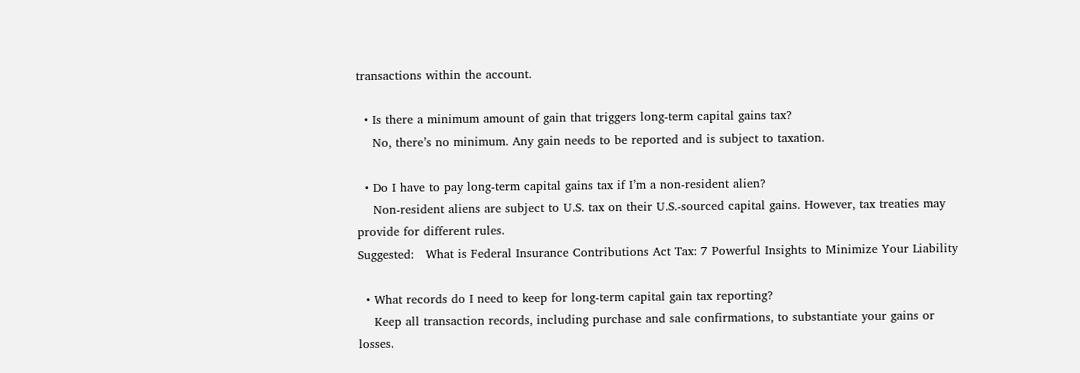transactions within the account.

  • Is there a minimum amount of gain that triggers long-term capital gains tax?
    No, there’s no minimum. Any gain needs to be reported and is subject to taxation.

  • Do I have to pay long-term capital gains tax if I’m a non-resident alien?
    Non-resident aliens are subject to U.S. tax on their U.S.-sourced capital gains. However, tax treaties may provide for different rules.
Suggested:   What is Federal Insurance Contributions Act Tax: 7 Powerful Insights to Minimize Your Liability

  • What records do I need to keep for long-term capital gain tax reporting?
    Keep all transaction records, including purchase and sale confirmations, to substantiate your gains or losses.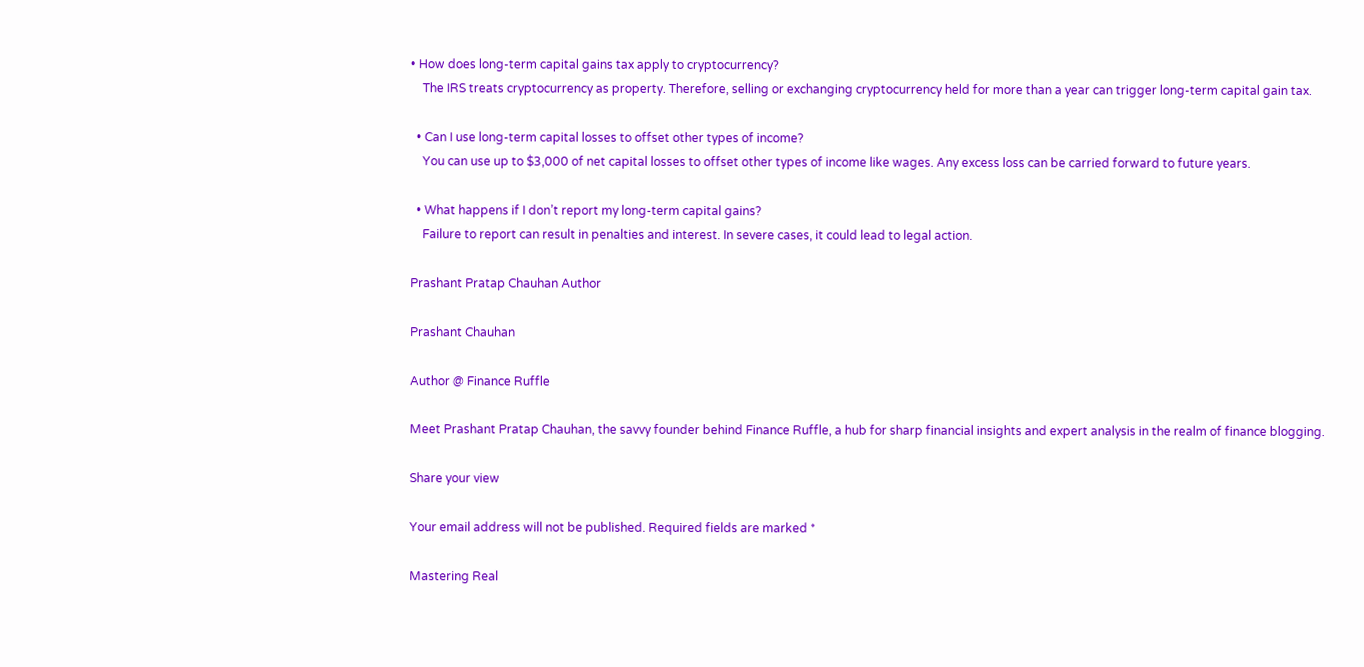• How does long-term capital gains tax apply to cryptocurrency?
    The IRS treats cryptocurrency as property. Therefore, selling or exchanging cryptocurrency held for more than a year can trigger long-term capital gain tax.

  • Can I use long-term capital losses to offset other types of income?
    You can use up to $3,000 of net capital losses to offset other types of income like wages. Any excess loss can be carried forward to future years.

  • What happens if I don’t report my long-term capital gains?
    Failure to report can result in penalties and interest. In severe cases, it could lead to legal action.

Prashant Pratap Chauhan Author

Prashant Chauhan

Author @ Finance Ruffle

Meet Prashant Pratap Chauhan, the savvy founder behind Finance Ruffle, a hub for sharp financial insights and expert analysis in the realm of finance blogging.

Share your view

Your email address will not be published. Required fields are marked *

Mastering Real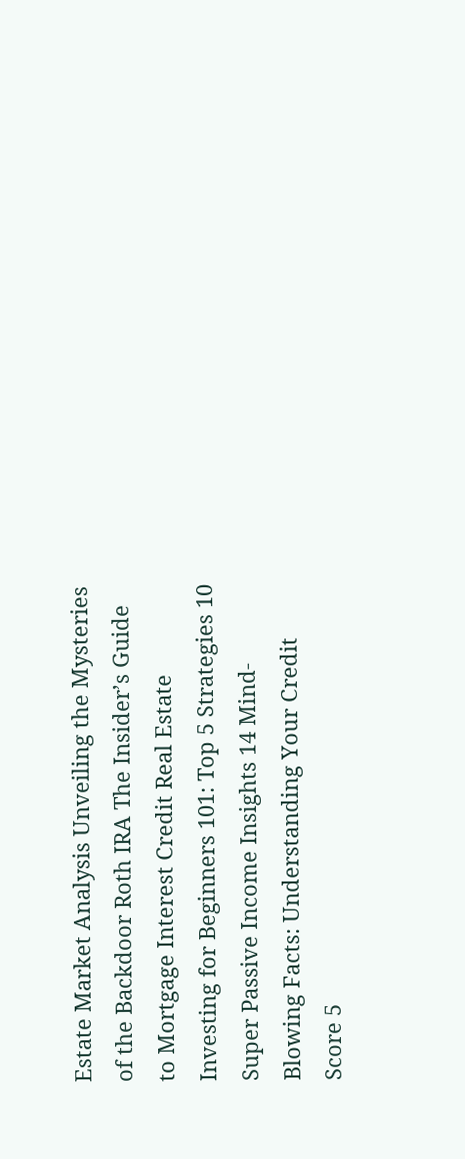Estate Market Analysis Unveiling the Mysteries of the Backdoor Roth IRA The Insider’s Guide to Mortgage Interest Credit Real Estate Investing for Beginners 101: Top 5 Strategies 10 Super Passive Income Insights 14 Mind-Blowing Facts: Understanding Your Credit Score 5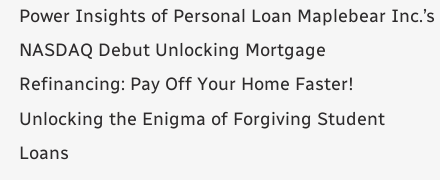Power Insights of Personal Loan Maplebear Inc.’s NASDAQ Debut Unlocking Mortgage Refinancing: Pay Off Your Home Faster! Unlocking the Enigma of Forgiving Student Loans